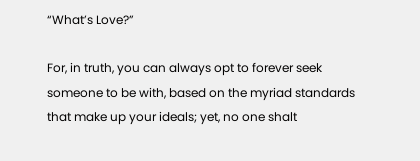“What’s Love?”

For, in truth, you can always opt to forever seek someone to be with, based on the myriad standards that make up your ideals; yet, no one shalt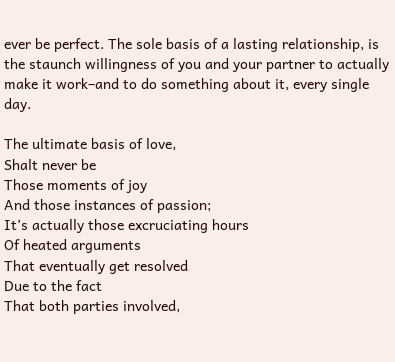ever be perfect. The sole basis of a lasting relationship, is the staunch willingness of you and your partner to actually make it work–and to do something about it, every single day.

The ultimate basis of love,
Shalt never be
Those moments of joy
And those instances of passion;
It’s actually those excruciating hours
Of heated arguments
That eventually get resolved
Due to the fact
That both parties involved,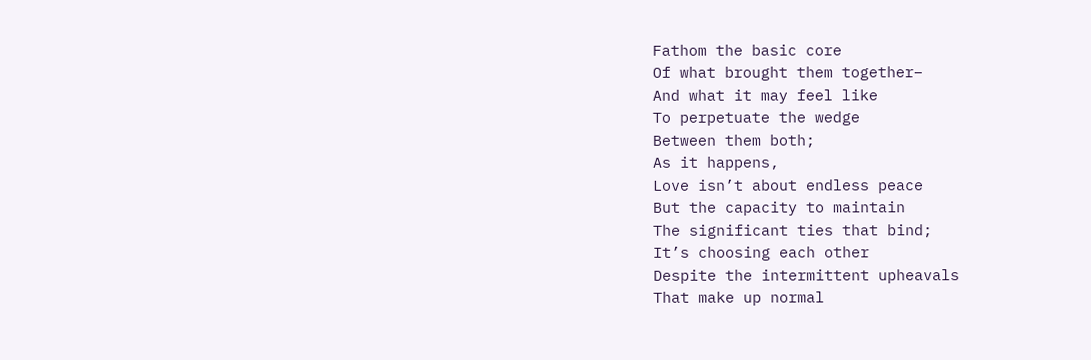Fathom the basic core
Of what brought them together–
And what it may feel like
To perpetuate the wedge
Between them both;
As it happens,
Love isn’t about endless peace
But the capacity to maintain
The significant ties that bind;
It’s choosing each other
Despite the intermittent upheavals
That make up normal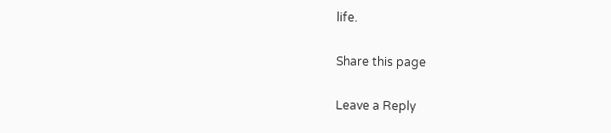life.

Share this page

Leave a Reply